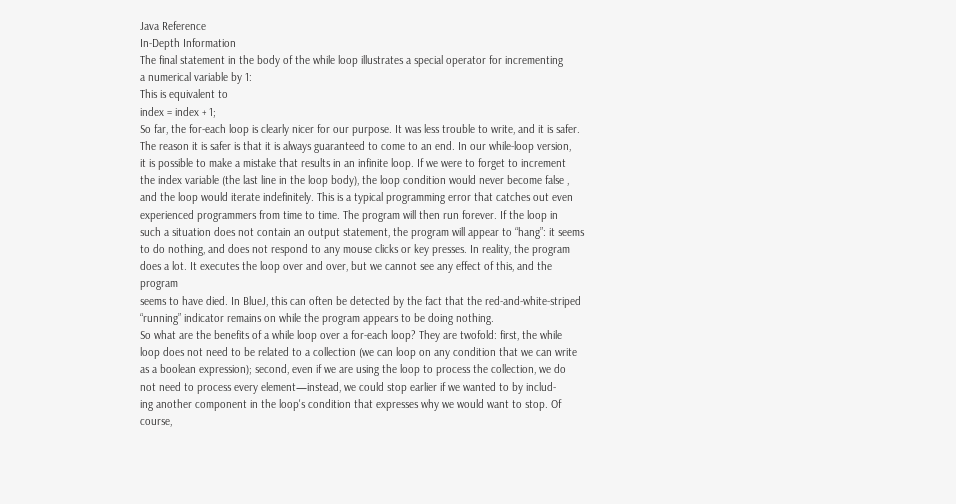Java Reference
In-Depth Information
The final statement in the body of the while loop illustrates a special operator for incrementing
a numerical variable by 1:
This is equivalent to
index = index + 1;
So far, the for-each loop is clearly nicer for our purpose. It was less trouble to write, and it is safer.
The reason it is safer is that it is always guaranteed to come to an end. In our while-loop version,
it is possible to make a mistake that results in an infinite loop. If we were to forget to increment
the index variable (the last line in the loop body), the loop condition would never become false ,
and the loop would iterate indefinitely. This is a typical programming error that catches out even
experienced programmers from time to time. The program will then run forever. If the loop in
such a situation does not contain an output statement, the program will appear to “hang”: it seems
to do nothing, and does not respond to any mouse clicks or key presses. In reality, the program
does a lot. It executes the loop over and over, but we cannot see any effect of this, and the program
seems to have died. In BlueJ, this can often be detected by the fact that the red-and-white-striped
“running” indicator remains on while the program appears to be doing nothing.
So what are the benefits of a while loop over a for-each loop? They are twofold: first, the while
loop does not need to be related to a collection (we can loop on any condition that we can write
as a boolean expression); second, even if we are using the loop to process the collection, we do
not need to process every element—instead, we could stop earlier if we wanted to by includ-
ing another component in the loop's condition that expresses why we would want to stop. Of
course,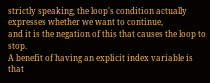strictly speaking, the loop's condition actually expresses whether we want to continue,
and it is the negation of this that causes the loop to stop.
A benefit of having an explicit index variable is that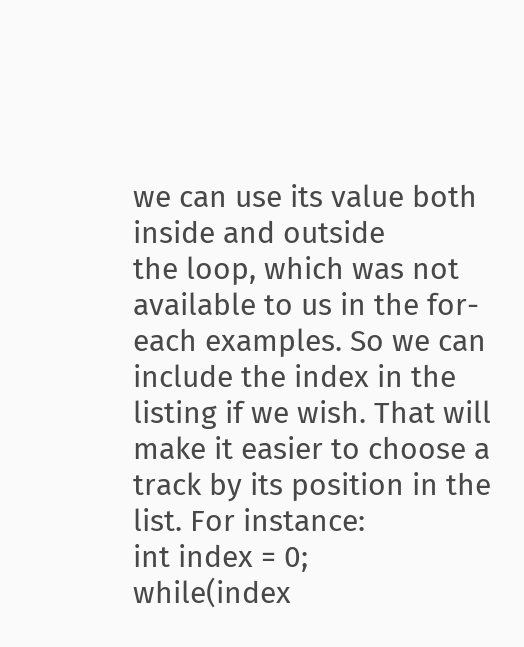we can use its value both inside and outside
the loop, which was not available to us in the for-each examples. So we can include the index in the
listing if we wish. That will make it easier to choose a track by its position in the list. For instance:
int index = 0;
while(index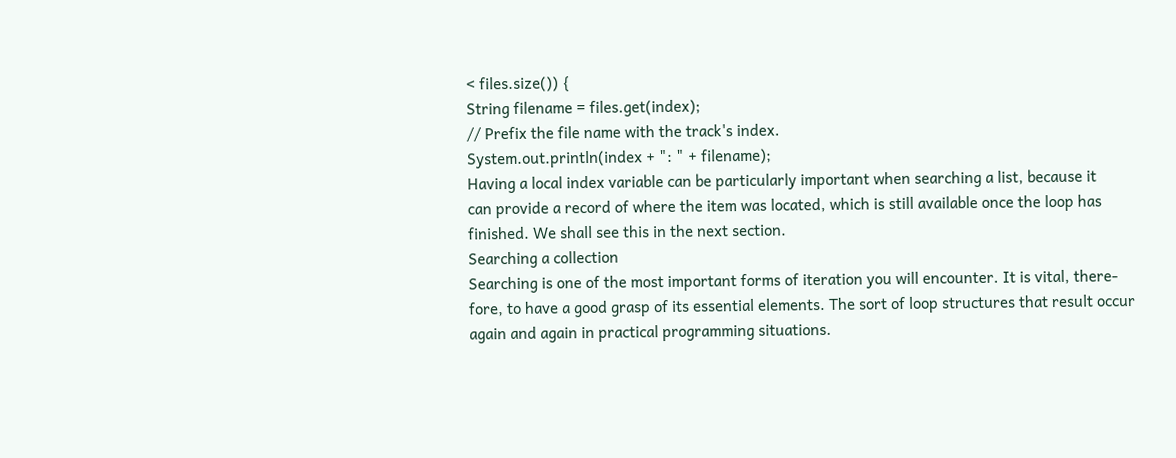< files.size()) {
String filename = files.get(index);
// Prefix the file name with the track's index.
System.out.println(index + ": " + filename);
Having a local index variable can be particularly important when searching a list, because it
can provide a record of where the item was located, which is still available once the loop has
finished. We shall see this in the next section.
Searching a collection
Searching is one of the most important forms of iteration you will encounter. It is vital, there-
fore, to have a good grasp of its essential elements. The sort of loop structures that result occur
again and again in practical programming situations.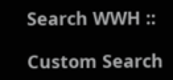Search WWH ::

Custom Search